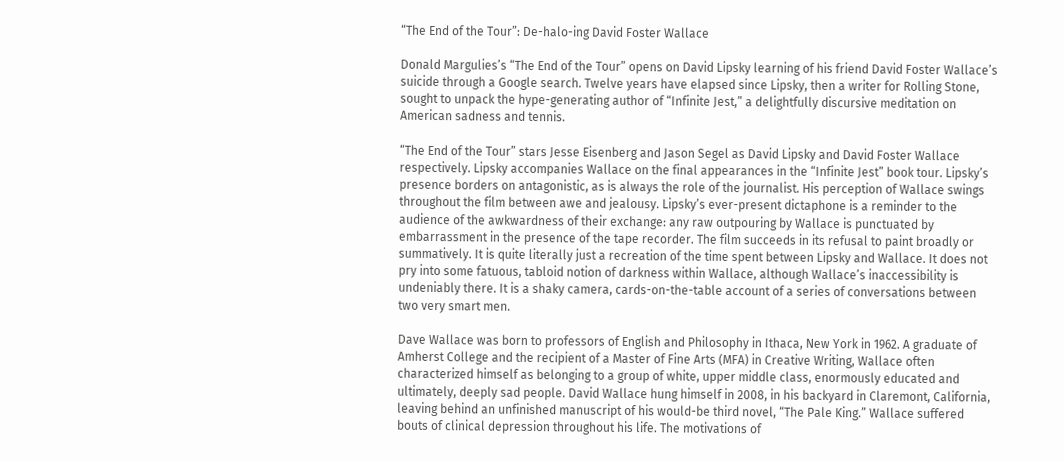“The End of the Tour”: De-halo-ing David Foster Wallace

Donald Margulies’s “The End of the Tour” opens on David Lipsky learning of his friend David Foster Wallace’s suicide through a Google search. Twelve years have elapsed since Lipsky, then a writer for Rolling Stone, sought to unpack the hype-generating author of “Infinite Jest,” a delightfully discursive meditation on American sadness and tennis.

“The End of the Tour” stars Jesse Eisenberg and Jason Segel as David Lipsky and David Foster Wallace respectively. Lipsky accompanies Wallace on the final appearances in the “Infinite Jest” book tour. Lipsky’s presence borders on antagonistic, as is always the role of the journalist. His perception of Wallace swings throughout the film between awe and jealousy. Lipsky’s ever-present dictaphone is a reminder to the audience of the awkwardness of their exchange: any raw outpouring by Wallace is punctuated by embarrassment in the presence of the tape recorder. The film succeeds in its refusal to paint broadly or summatively. It is quite literally just a recreation of the time spent between Lipsky and Wallace. It does not pry into some fatuous, tabloid notion of darkness within Wallace, although Wallace’s inaccessibility is undeniably there. It is a shaky camera, cards-on-the-table account of a series of conversations between two very smart men.

Dave Wallace was born to professors of English and Philosophy in Ithaca, New York in 1962. A graduate of Amherst College and the recipient of a Master of Fine Arts (MFA) in Creative Writing, Wallace often characterized himself as belonging to a group of white, upper middle class, enormously educated and ultimately, deeply sad people. David Wallace hung himself in 2008, in his backyard in Claremont, California, leaving behind an unfinished manuscript of his would-be third novel, “The Pale King.” Wallace suffered bouts of clinical depression throughout his life. The motivations of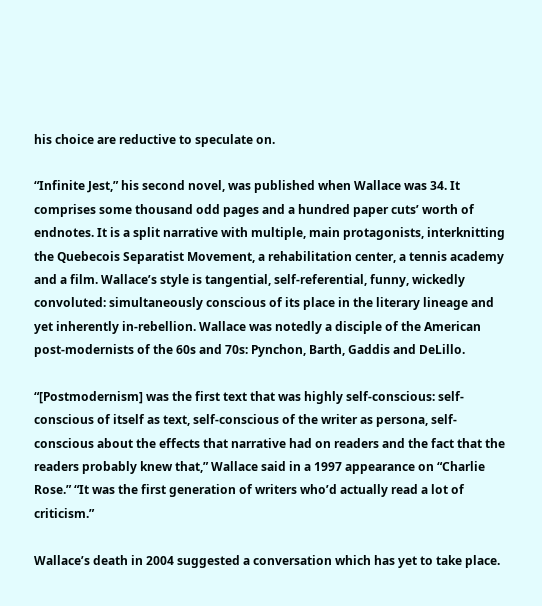his choice are reductive to speculate on.

“Infinite Jest,” his second novel, was published when Wallace was 34. It comprises some thousand odd pages and a hundred paper cuts’ worth of endnotes. It is a split narrative with multiple, main protagonists, interknitting the Quebecois Separatist Movement, a rehabilitation center, a tennis academy and a film. Wallace’s style is tangential, self-referential, funny, wickedly convoluted: simultaneously conscious of its place in the literary lineage and yet inherently in-rebellion. Wallace was notedly a disciple of the American post-modernists of the 60s and 70s: Pynchon, Barth, Gaddis and DeLillo.

“[Postmodernism] was the first text that was highly self-conscious: self-conscious of itself as text, self-conscious of the writer as persona, self-conscious about the effects that narrative had on readers and the fact that the readers probably knew that,” Wallace said in a 1997 appearance on “Charlie Rose.” “It was the first generation of writers who’d actually read a lot of criticism.”

Wallace’s death in 2004 suggested a conversation which has yet to take place.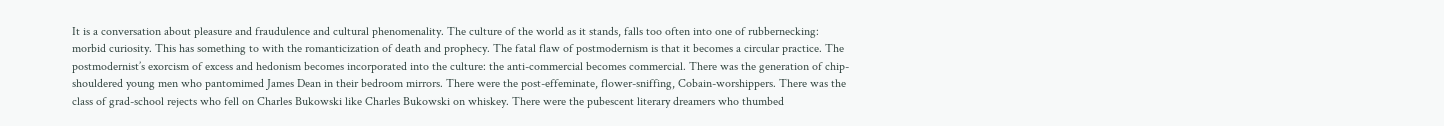It is a conversation about pleasure and fraudulence and cultural phenomenality. The culture of the world as it stands, falls too often into one of rubbernecking: morbid curiosity. This has something to with the romanticization of death and prophecy. The fatal flaw of postmodernism is that it becomes a circular practice. The postmodernist’s exorcism of excess and hedonism becomes incorporated into the culture: the anti-commercial becomes commercial. There was the generation of chip-shouldered young men who pantomimed James Dean in their bedroom mirrors. There were the post-effeminate, flower-sniffing, Cobain-worshippers. There was the class of grad-school rejects who fell on Charles Bukowski like Charles Bukowski on whiskey. There were the pubescent literary dreamers who thumbed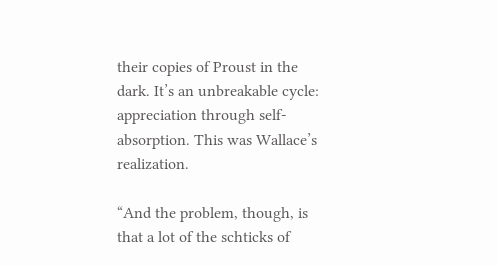their copies of Proust in the dark. It’s an unbreakable cycle: appreciation through self-absorption. This was Wallace’s realization.

“And the problem, though, is that a lot of the schticks of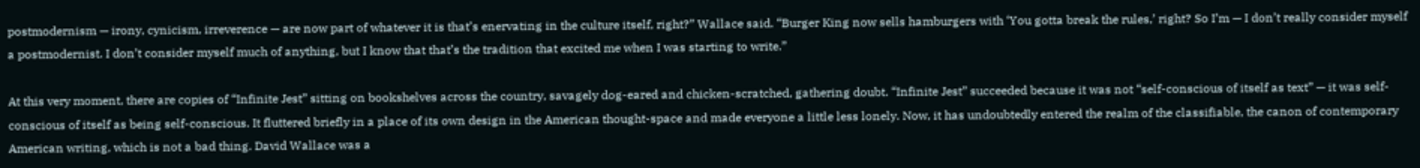postmodernism — irony, cynicism, irreverence — are now part of whatever it is that’s enervating in the culture itself, right?” Wallace said. “Burger King now sells hamburgers with ‘You gotta break the rules,’ right? So I’m — I don’t really consider myself a postmodernist. I don’t consider myself much of anything, but I know that that’s the tradition that excited me when I was starting to write.”

At this very moment, there are copies of “Infinite Jest” sitting on bookshelves across the country, savagely dog-eared and chicken-scratched, gathering doubt. “Infinite Jest” succeeded because it was not “self-conscious of itself as text” — it was self-conscious of itself as being self-conscious. It fluttered briefly in a place of its own design in the American thought-space and made everyone a little less lonely. Now, it has undoubtedly entered the realm of the classifiable, the canon of contemporary American writing, which is not a bad thing. David Wallace was a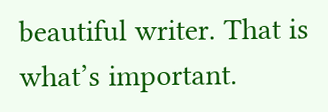beautiful writer. That is what’s important.